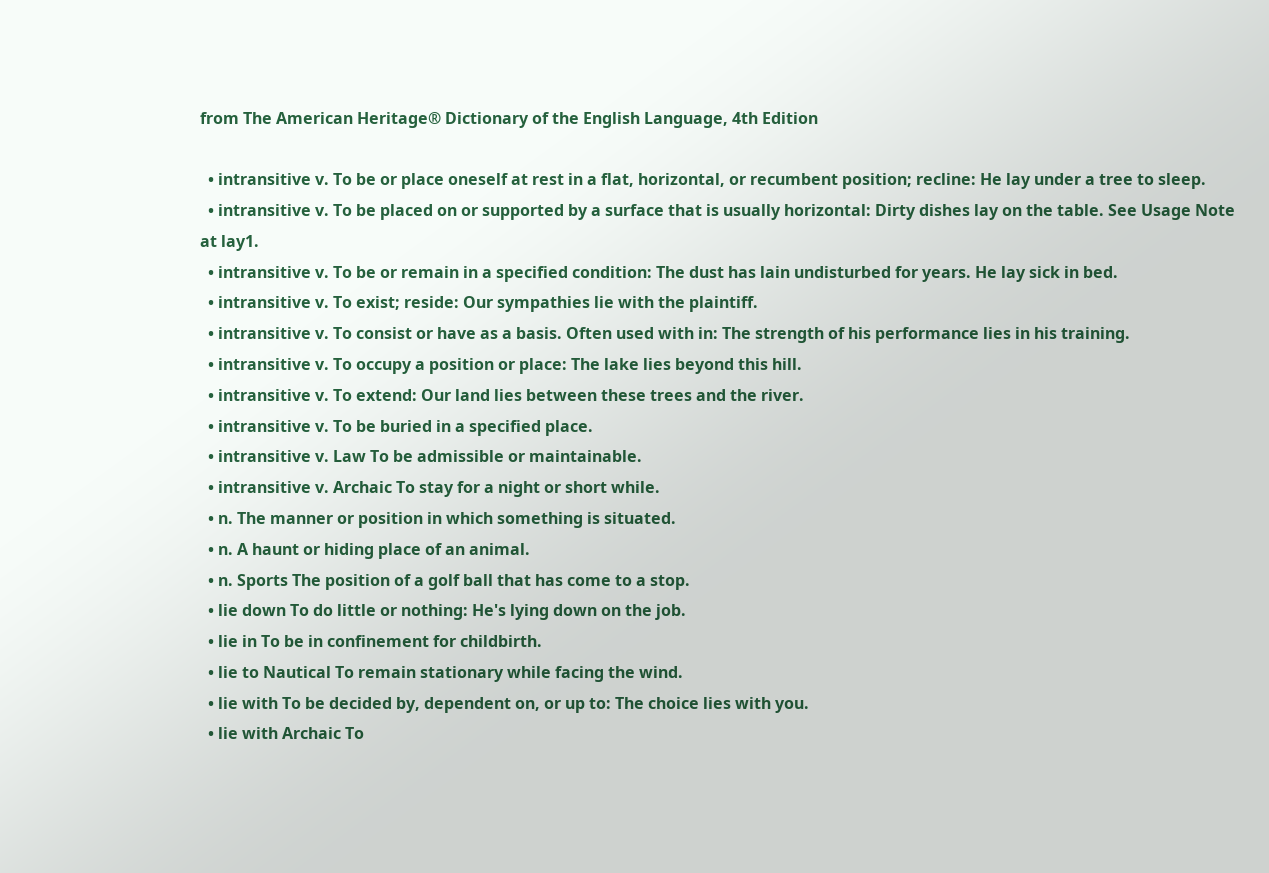from The American Heritage® Dictionary of the English Language, 4th Edition

  • intransitive v. To be or place oneself at rest in a flat, horizontal, or recumbent position; recline: He lay under a tree to sleep.
  • intransitive v. To be placed on or supported by a surface that is usually horizontal: Dirty dishes lay on the table. See Usage Note at lay1.
  • intransitive v. To be or remain in a specified condition: The dust has lain undisturbed for years. He lay sick in bed.
  • intransitive v. To exist; reside: Our sympathies lie with the plaintiff.
  • intransitive v. To consist or have as a basis. Often used with in: The strength of his performance lies in his training.
  • intransitive v. To occupy a position or place: The lake lies beyond this hill.
  • intransitive v. To extend: Our land lies between these trees and the river.
  • intransitive v. To be buried in a specified place.
  • intransitive v. Law To be admissible or maintainable.
  • intransitive v. Archaic To stay for a night or short while.
  • n. The manner or position in which something is situated.
  • n. A haunt or hiding place of an animal.
  • n. Sports The position of a golf ball that has come to a stop.
  • lie down To do little or nothing: He's lying down on the job.
  • lie in To be in confinement for childbirth.
  • lie to Nautical To remain stationary while facing the wind.
  • lie with To be decided by, dependent on, or up to: The choice lies with you.
  • lie with Archaic To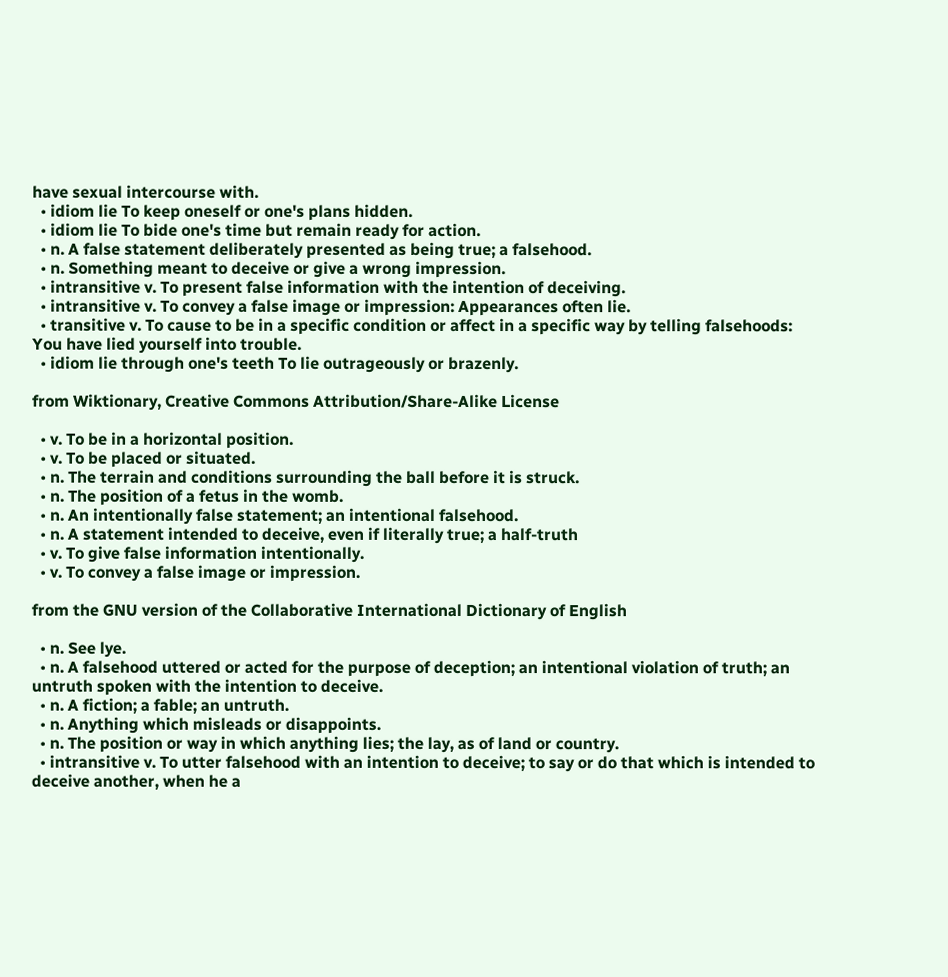have sexual intercourse with.
  • idiom lie To keep oneself or one's plans hidden.
  • idiom lie To bide one's time but remain ready for action.
  • n. A false statement deliberately presented as being true; a falsehood.
  • n. Something meant to deceive or give a wrong impression.
  • intransitive v. To present false information with the intention of deceiving.
  • intransitive v. To convey a false image or impression: Appearances often lie.
  • transitive v. To cause to be in a specific condition or affect in a specific way by telling falsehoods: You have lied yourself into trouble.
  • idiom lie through one's teeth To lie outrageously or brazenly.

from Wiktionary, Creative Commons Attribution/Share-Alike License

  • v. To be in a horizontal position.
  • v. To be placed or situated.
  • n. The terrain and conditions surrounding the ball before it is struck.
  • n. The position of a fetus in the womb.
  • n. An intentionally false statement; an intentional falsehood.
  • n. A statement intended to deceive, even if literally true; a half-truth
  • v. To give false information intentionally.
  • v. To convey a false image or impression.

from the GNU version of the Collaborative International Dictionary of English

  • n. See lye.
  • n. A falsehood uttered or acted for the purpose of deception; an intentional violation of truth; an untruth spoken with the intention to deceive.
  • n. A fiction; a fable; an untruth.
  • n. Anything which misleads or disappoints.
  • n. The position or way in which anything lies; the lay, as of land or country.
  • intransitive v. To utter falsehood with an intention to deceive; to say or do that which is intended to deceive another, when he a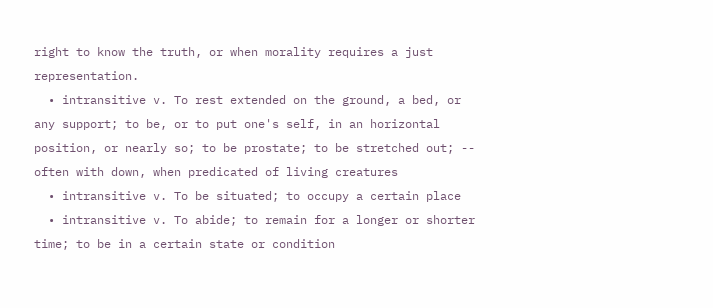right to know the truth, or when morality requires a just representation.
  • intransitive v. To rest extended on the ground, a bed, or any support; to be, or to put one's self, in an horizontal position, or nearly so; to be prostate; to be stretched out; -- often with down, when predicated of living creatures
  • intransitive v. To be situated; to occupy a certain place
  • intransitive v. To abide; to remain for a longer or shorter time; to be in a certain state or condition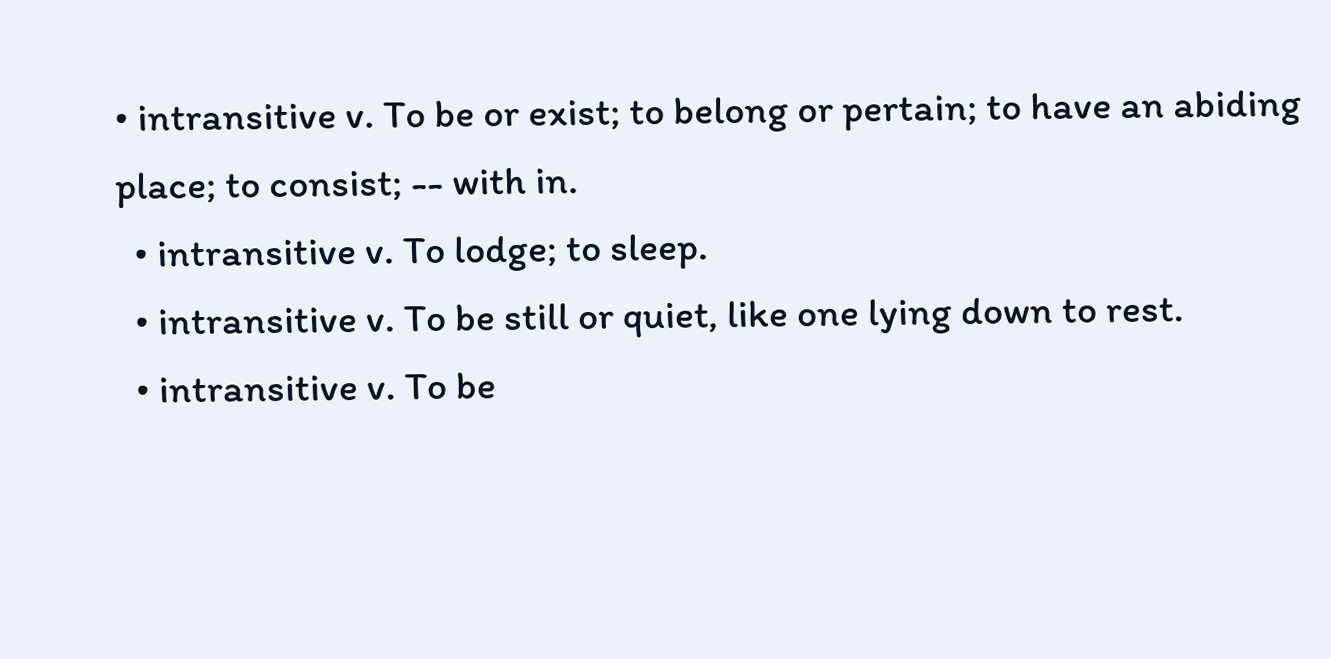• intransitive v. To be or exist; to belong or pertain; to have an abiding place; to consist; -- with in.
  • intransitive v. To lodge; to sleep.
  • intransitive v. To be still or quiet, like one lying down to rest.
  • intransitive v. To be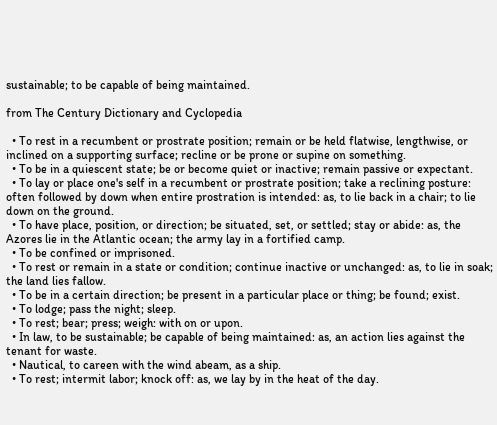sustainable; to be capable of being maintained.

from The Century Dictionary and Cyclopedia

  • To rest in a recumbent or prostrate position; remain or be held flatwise, lengthwise, or inclined on a supporting surface; recline or be prone or supine on something.
  • To be in a quiescent state; be or become quiet or inactive; remain passive or expectant.
  • To lay or place one's self in a recumbent or prostrate position; take a reclining posture: often followed by down when entire prostration is intended: as, to lie back in a chair; to lie down on the ground.
  • To have place, position, or direction; be situated, set, or settled; stay or abide: as, the Azores lie in the Atlantic ocean; the army lay in a fortified camp.
  • To be confined or imprisoned.
  • To rest or remain in a state or condition; continue inactive or unchanged: as, to lie in soak; the land lies fallow.
  • To be in a certain direction; be present in a particular place or thing; be found; exist.
  • To lodge; pass the night; sleep.
  • To rest; bear; press; weigh: with on or upon.
  • In law, to be sustainable; be capable of being maintained: as, an action lies against the tenant for waste.
  • Nautical, to careen with the wind abeam, as a ship.
  • To rest; intermit labor; knock off: as, we lay by in the heat of the day.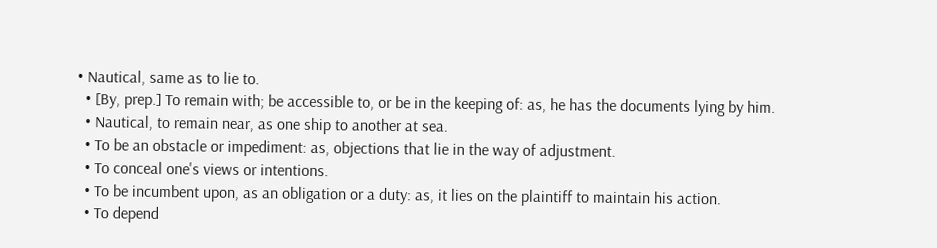• Nautical, same as to lie to.
  • [By, prep.] To remain with; be accessible to, or be in the keeping of: as, he has the documents lying by him.
  • Nautical, to remain near, as one ship to another at sea.
  • To be an obstacle or impediment: as, objections that lie in the way of adjustment.
  • To conceal one's views or intentions.
  • To be incumbent upon, as an obligation or a duty: as, it lies on the plaintiff to maintain his action.
  • To depend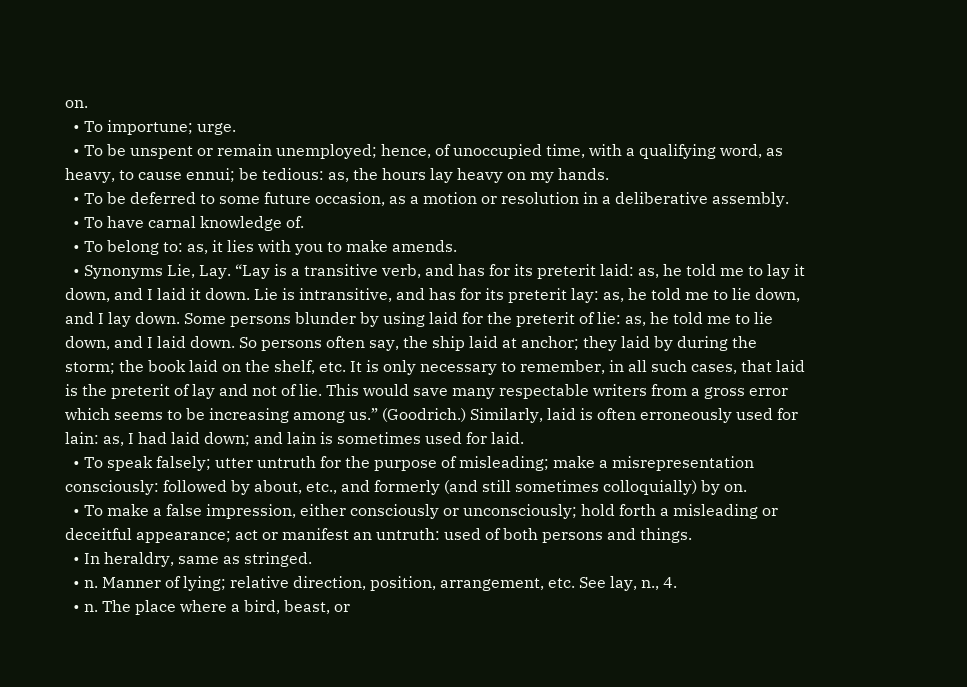on.
  • To importune; urge.
  • To be unspent or remain unemployed; hence, of unoccupied time, with a qualifying word, as heavy, to cause ennui; be tedious: as, the hours lay heavy on my hands.
  • To be deferred to some future occasion, as a motion or resolution in a deliberative assembly.
  • To have carnal knowledge of.
  • To belong to: as, it lies with you to make amends.
  • Synonyms Lie, Lay. “Lay is a transitive verb, and has for its preterit laid: as, he told me to lay it down, and I laid it down. Lie is intransitive, and has for its preterit lay: as, he told me to lie down, and I lay down. Some persons blunder by using laid for the preterit of lie: as, he told me to lie down, and I laid down. So persons often say, the ship laid at anchor; they laid by during the storm; the book laid on the shelf, etc. It is only necessary to remember, in all such cases, that laid is the preterit of lay and not of lie. This would save many respectable writers from a gross error which seems to be increasing among us.” (Goodrich.) Similarly, laid is often erroneously used for lain: as, I had laid down; and lain is sometimes used for laid.
  • To speak falsely; utter untruth for the purpose of misleading; make a misrepresentation consciously: followed by about, etc., and formerly (and still sometimes colloquially) by on.
  • To make a false impression, either consciously or unconsciously; hold forth a misleading or deceitful appearance; act or manifest an untruth: used of both persons and things.
  • In heraldry, same as stringed.
  • n. Manner of lying; relative direction, position, arrangement, etc. See lay, n., 4.
  • n. The place where a bird, beast, or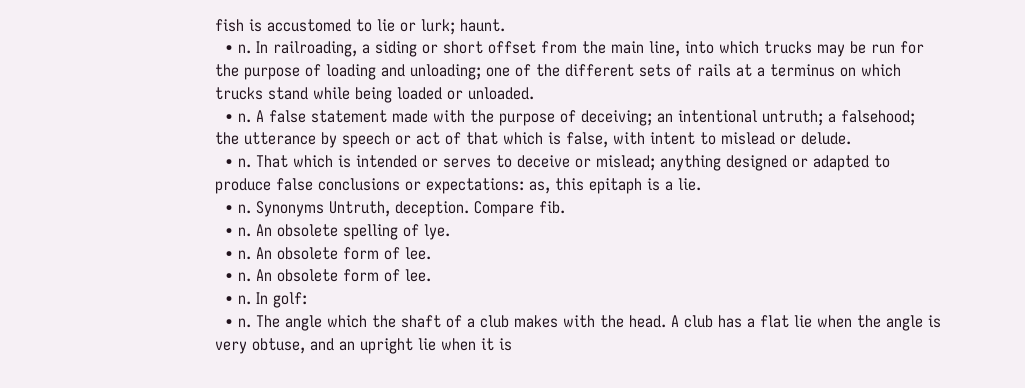fish is accustomed to lie or lurk; haunt.
  • n. In railroading, a siding or short offset from the main line, into which trucks may be run for the purpose of loading and unloading; one of the different sets of rails at a terminus on which trucks stand while being loaded or unloaded.
  • n. A false statement made with the purpose of deceiving; an intentional untruth; a falsehood; the utterance by speech or act of that which is false, with intent to mislead or delude.
  • n. That which is intended or serves to deceive or mislead; anything designed or adapted to produce false conclusions or expectations: as, this epitaph is a lie.
  • n. Synonyms Untruth, deception. Compare fib.
  • n. An obsolete spelling of lye.
  • n. An obsolete form of lee.
  • n. An obsolete form of lee.
  • n. In golf:
  • n. The angle which the shaft of a club makes with the head. A club has a flat lie when the angle is very obtuse, and an upright lie when it is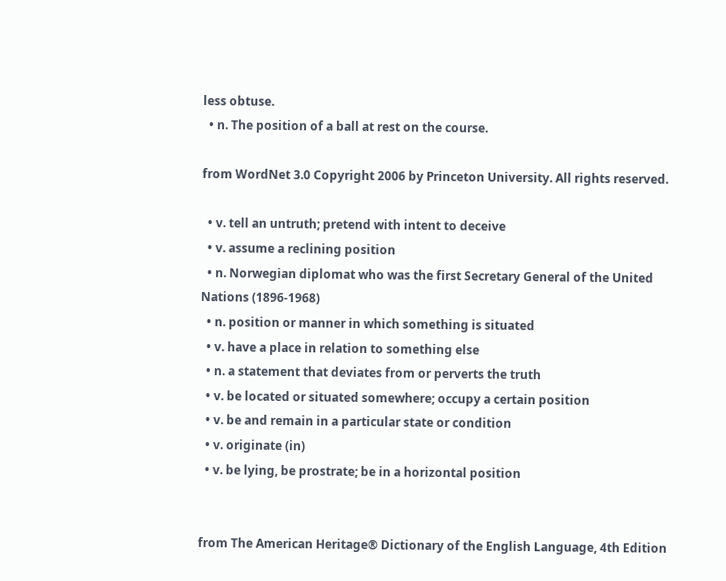less obtuse.
  • n. The position of a ball at rest on the course.

from WordNet 3.0 Copyright 2006 by Princeton University. All rights reserved.

  • v. tell an untruth; pretend with intent to deceive
  • v. assume a reclining position
  • n. Norwegian diplomat who was the first Secretary General of the United Nations (1896-1968)
  • n. position or manner in which something is situated
  • v. have a place in relation to something else
  • n. a statement that deviates from or perverts the truth
  • v. be located or situated somewhere; occupy a certain position
  • v. be and remain in a particular state or condition
  • v. originate (in)
  • v. be lying, be prostrate; be in a horizontal position


from The American Heritage® Dictionary of the English Language, 4th Edition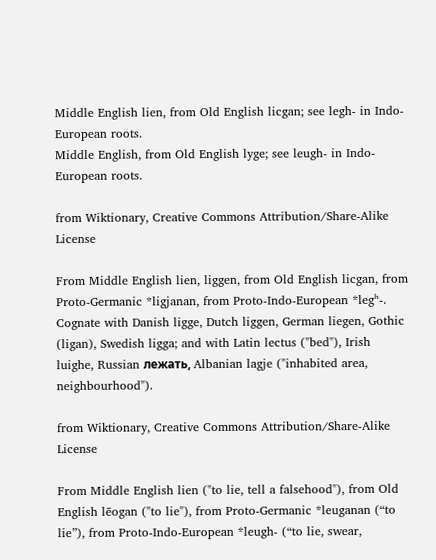Middle English lien, from Old English licgan; see legh- in Indo-European roots.
Middle English, from Old English lyge; see leugh- in Indo-European roots.

from Wiktionary, Creative Commons Attribution/Share-Alike License

From Middle English lien, liggen, from Old English licgan, from Proto-Germanic *ligjanan, from Proto-Indo-European *legʰ-. Cognate with Danish ligge, Dutch liggen, German liegen, Gothic  (ligan), Swedish ligga; and with Latin lectus ("bed"), Irish luighe, Russian лежать, Albanian lagje ("inhabited area, neighbourhood").

from Wiktionary, Creative Commons Attribution/Share-Alike License

From Middle English lien ("to lie, tell a falsehood"), from Old English lēogan ("to lie"), from Proto-Germanic *leuganan (“to lie”), from Proto-Indo-European *leugh- (“to lie, swear,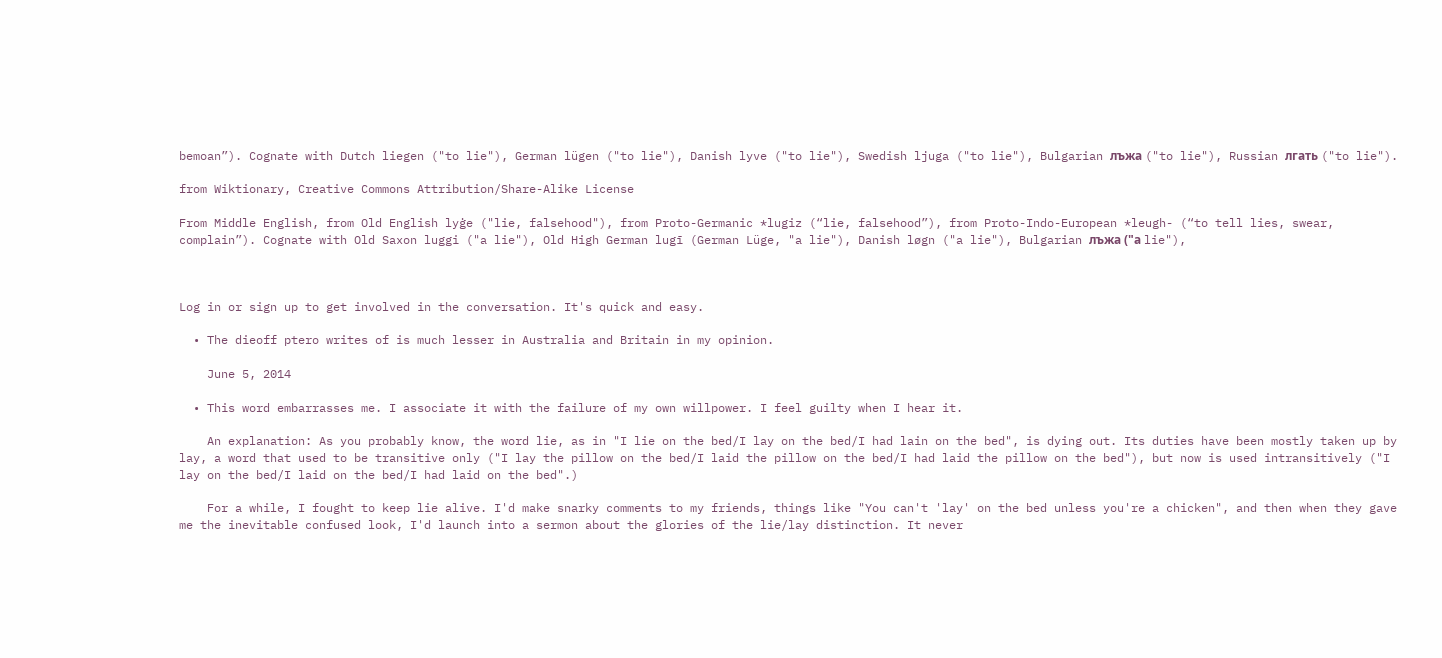bemoan”). Cognate with Dutch liegen ("to lie"), German lügen ("to lie"), Danish lyve ("to lie"), Swedish ljuga ("to lie"), Bulgarian лъжа ("to lie"), Russian лгать ("to lie").

from Wiktionary, Creative Commons Attribution/Share-Alike License

From Middle English, from Old English lyġe ("lie, falsehood"), from Proto-Germanic *lugiz (“lie, falsehood”), from Proto-Indo-European *leugh- (“to tell lies, swear, complain”). Cognate with Old Saxon luggi ("a lie"), Old High German lugī (German Lüge, "a lie"), Danish løgn ("a lie"), Bulgarian лъжа ("а lie"),



Log in or sign up to get involved in the conversation. It's quick and easy.

  • The dieoff ptero writes of is much lesser in Australia and Britain in my opinion.

    June 5, 2014

  • This word embarrasses me. I associate it with the failure of my own willpower. I feel guilty when I hear it.

    An explanation: As you probably know, the word lie, as in "I lie on the bed/I lay on the bed/I had lain on the bed", is dying out. Its duties have been mostly taken up by lay, a word that used to be transitive only ("I lay the pillow on the bed/I laid the pillow on the bed/I had laid the pillow on the bed"), but now is used intransitively ("I lay on the bed/I laid on the bed/I had laid on the bed".)

    For a while, I fought to keep lie alive. I'd make snarky comments to my friends, things like "You can't 'lay' on the bed unless you're a chicken", and then when they gave me the inevitable confused look, I'd launch into a sermon about the glories of the lie/lay distinction. It never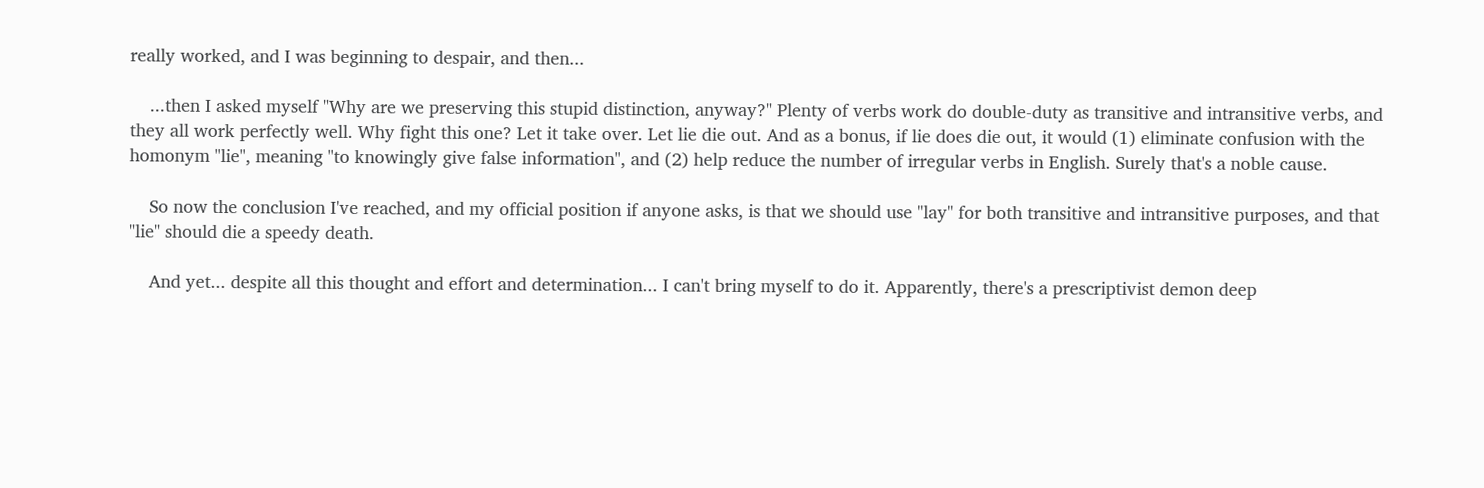really worked, and I was beginning to despair, and then...

    ...then I asked myself "Why are we preserving this stupid distinction, anyway?" Plenty of verbs work do double-duty as transitive and intransitive verbs, and they all work perfectly well. Why fight this one? Let it take over. Let lie die out. And as a bonus, if lie does die out, it would (1) eliminate confusion with the homonym "lie", meaning "to knowingly give false information", and (2) help reduce the number of irregular verbs in English. Surely that's a noble cause.

    So now the conclusion I've reached, and my official position if anyone asks, is that we should use "lay" for both transitive and intransitive purposes, and that "lie" should die a speedy death.

    And yet... despite all this thought and effort and determination... I can't bring myself to do it. Apparently, there's a prescriptivist demon deep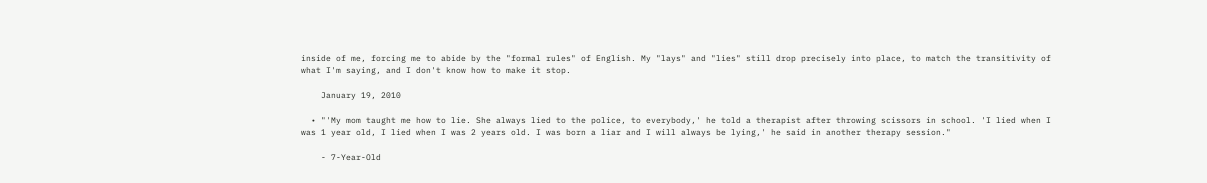inside of me, forcing me to abide by the "formal rules" of English. My "lays" and "lies" still drop precisely into place, to match the transitivity of what I'm saying, and I don't know how to make it stop.

    January 19, 2010

  • "'My mom taught me how to lie. She always lied to the police, to everybody,' he told a therapist after throwing scissors in school. 'I lied when I was 1 year old, I lied when I was 2 years old. I was born a liar and I will always be lying,' he said in another therapy session."

    - 7-Year-Old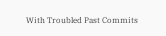With Troubled Past Commits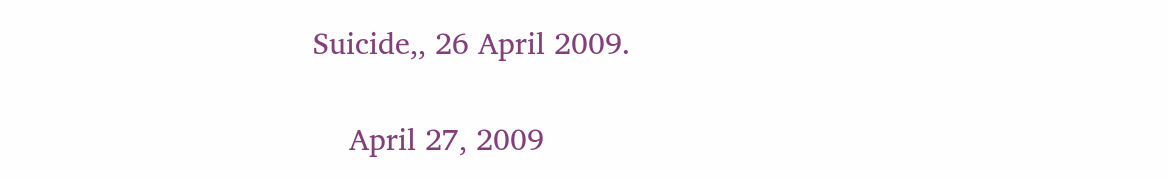Suicide,, 26 April 2009.

    April 27, 2009